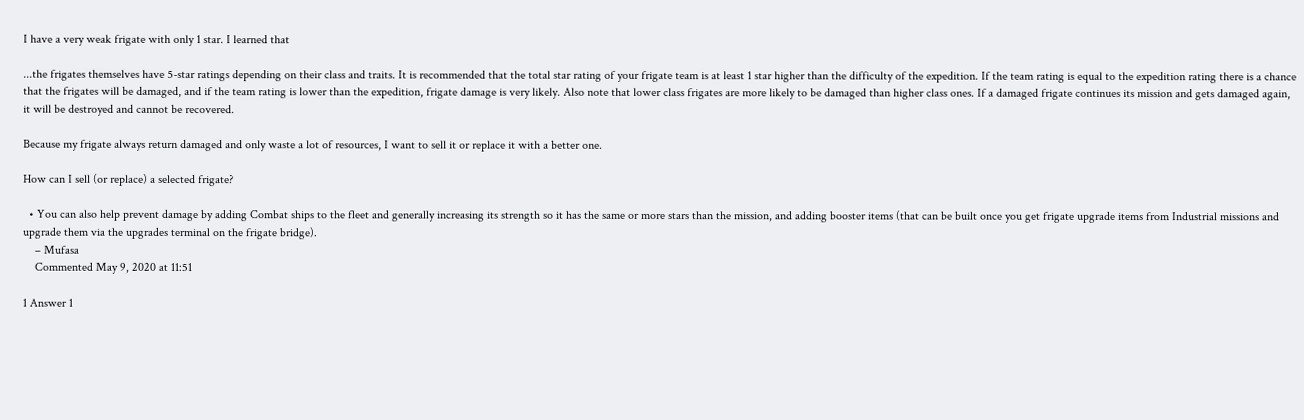I have a very weak frigate with only 1 star. I learned that

...the frigates themselves have 5-star ratings depending on their class and traits. It is recommended that the total star rating of your frigate team is at least 1 star higher than the difficulty of the expedition. If the team rating is equal to the expedition rating there is a chance that the frigates will be damaged, and if the team rating is lower than the expedition, frigate damage is very likely. Also note that lower class frigates are more likely to be damaged than higher class ones. If a damaged frigate continues its mission and gets damaged again, it will be destroyed and cannot be recovered.

Because my frigate always return damaged and only waste a lot of resources, I want to sell it or replace it with a better one.

How can I sell (or replace) a selected frigate?

  • You can also help prevent damage by adding Combat ships to the fleet and generally increasing its strength so it has the same or more stars than the mission, and adding booster items (that can be built once you get frigate upgrade items from Industrial missions and upgrade them via the upgrades terminal on the frigate bridge).
    – Mufasa
    Commented May 9, 2020 at 11:51

1 Answer 1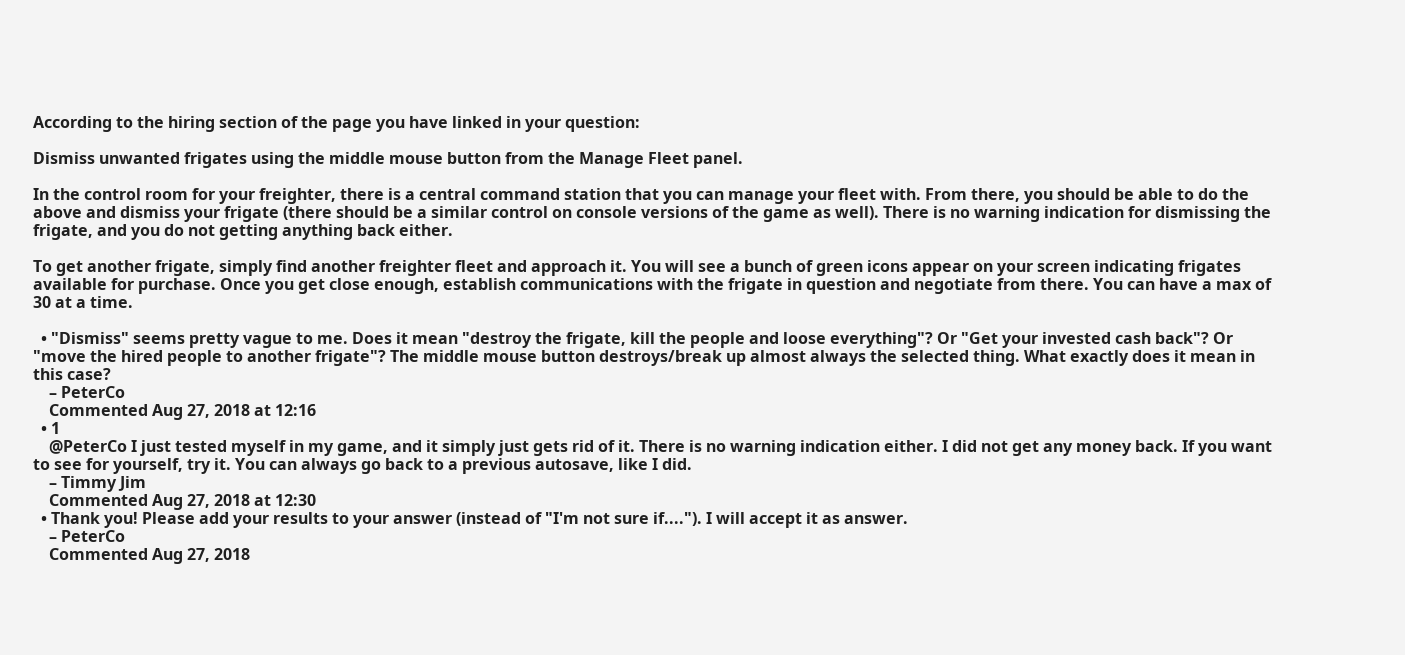According to the hiring section of the page you have linked in your question:

Dismiss unwanted frigates using the middle mouse button from the Manage Fleet panel.

In the control room for your freighter, there is a central command station that you can manage your fleet with. From there, you should be able to do the above and dismiss your frigate (there should be a similar control on console versions of the game as well). There is no warning indication for dismissing the frigate, and you do not getting anything back either.

To get another frigate, simply find another freighter fleet and approach it. You will see a bunch of green icons appear on your screen indicating frigates available for purchase. Once you get close enough, establish communications with the frigate in question and negotiate from there. You can have a max of 30 at a time.

  • "Dismiss" seems pretty vague to me. Does it mean "destroy the frigate, kill the people and loose everything"? Or "Get your invested cash back"? Or "move the hired people to another frigate"? The middle mouse button destroys/break up almost always the selected thing. What exactly does it mean in this case?
    – PeterCo
    Commented Aug 27, 2018 at 12:16
  • 1
    @PeterCo I just tested myself in my game, and it simply just gets rid of it. There is no warning indication either. I did not get any money back. If you want to see for yourself, try it. You can always go back to a previous autosave, like I did.
    – Timmy Jim
    Commented Aug 27, 2018 at 12:30
  • Thank you! Please add your results to your answer (instead of "I'm not sure if...."). I will accept it as answer.
    – PeterCo
    Commented Aug 27, 2018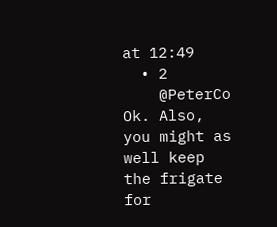at 12:49
  • 2
    @PeterCo Ok. Also, you might as well keep the frigate for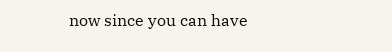now since you can have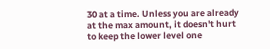30 at a time. Unless you are already at the max amount, it doesn't hurt to keep the lower level one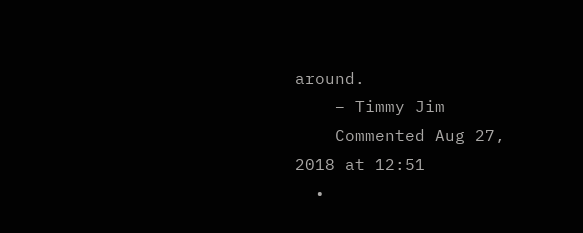around.
    – Timmy Jim
    Commented Aug 27, 2018 at 12:51
  •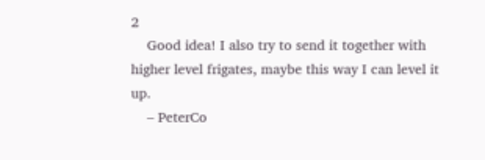2
    Good idea! I also try to send it together with higher level frigates, maybe this way I can level it up.
    – PeterCo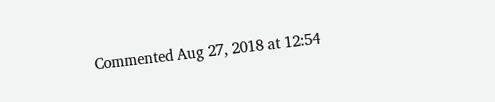Commented Aug 27, 2018 at 12:54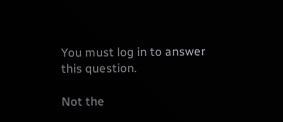You must log in to answer this question.

Not the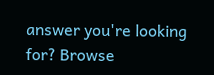answer you're looking for? Browse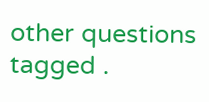other questions tagged .